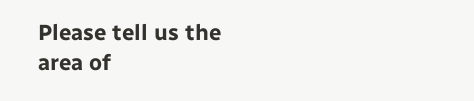Please tell us the area of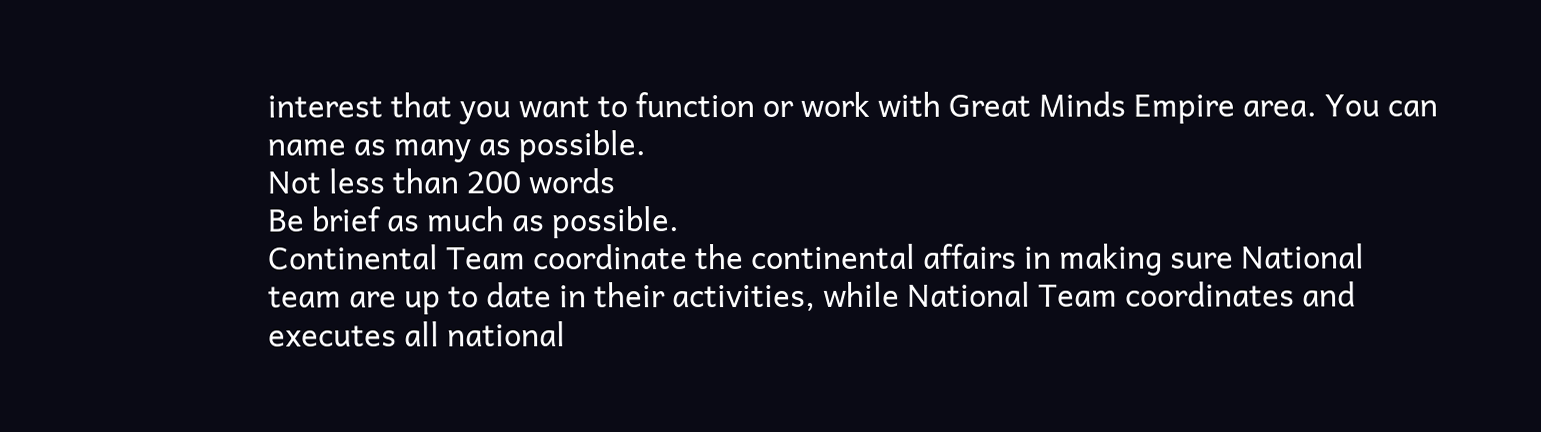interest that you want to function or work with Great Minds Empire area. You can name as many as possible.
Not less than 200 words
Be brief as much as possible.
Continental Team coordinate the continental affairs in making sure National team are up to date in their activities, while National Team coordinates and executes all national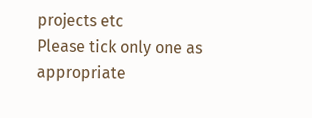projects etc
Please tick only one as appropriate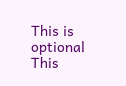This is optional
This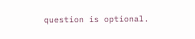question is optional.